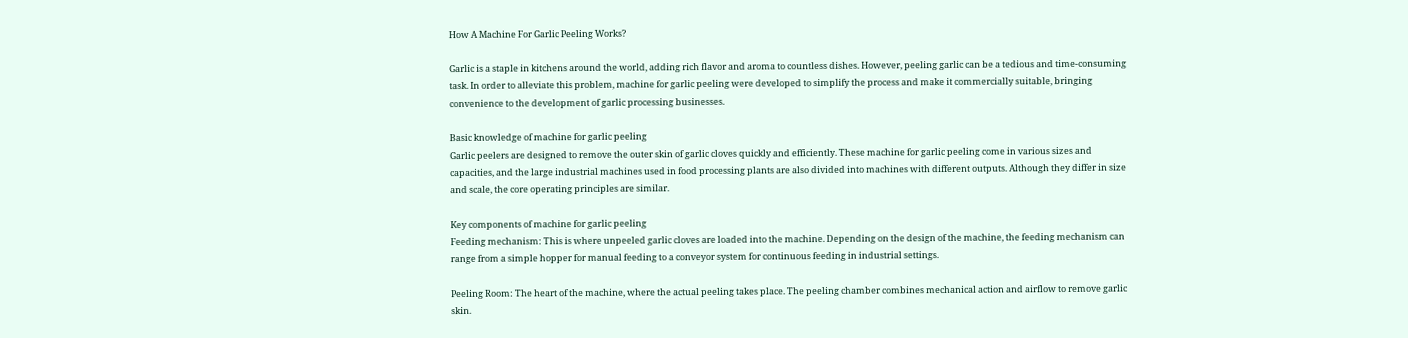How A Machine For Garlic Peeling Works?

Garlic is a staple in kitchens around the world, adding rich flavor and aroma to countless dishes. However, peeling garlic can be a tedious and time-consuming task. In order to alleviate this problem, machine for garlic peeling were developed to simplify the process and make it commercially suitable, bringing convenience to the development of garlic processing businesses.

Basic knowledge of machine for garlic peeling
Garlic peelers are designed to remove the outer skin of garlic cloves quickly and efficiently. These machine for garlic peeling come in various sizes and capacities, and the large industrial machines used in food processing plants are also divided into machines with different outputs. Although they differ in size and scale, the core operating principles are similar.

Key components of machine for garlic peeling
Feeding mechanism: This is where unpeeled garlic cloves are loaded into the machine. Depending on the design of the machine, the feeding mechanism can range from a simple hopper for manual feeding to a conveyor system for continuous feeding in industrial settings.

Peeling Room: The heart of the machine, where the actual peeling takes place. The peeling chamber combines mechanical action and airflow to remove garlic skin.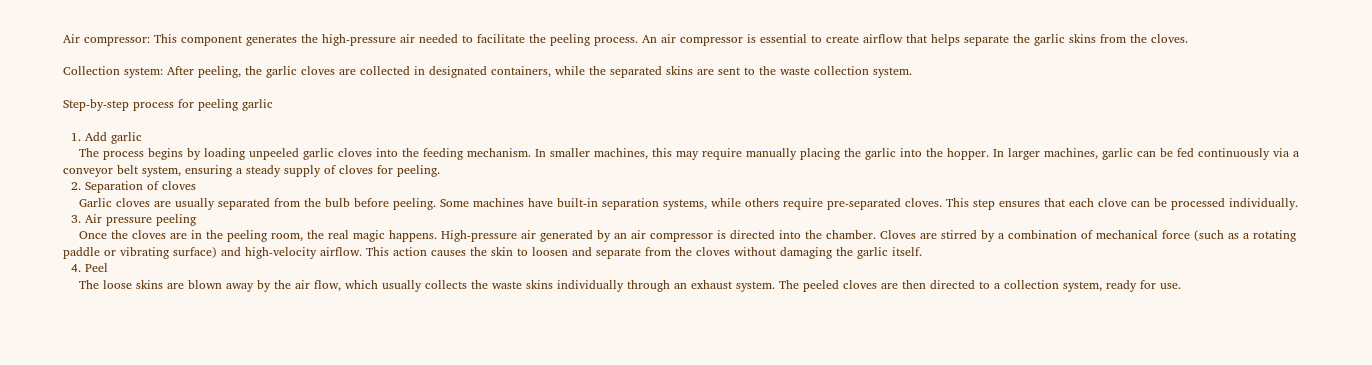Air compressor: This component generates the high-pressure air needed to facilitate the peeling process. An air compressor is essential to create airflow that helps separate the garlic skins from the cloves.

Collection system: After peeling, the garlic cloves are collected in designated containers, while the separated skins are sent to the waste collection system.

Step-by-step process for peeling garlic

  1. Add garlic
    The process begins by loading unpeeled garlic cloves into the feeding mechanism. In smaller machines, this may require manually placing the garlic into the hopper. In larger machines, garlic can be fed continuously via a conveyor belt system, ensuring a steady supply of cloves for peeling.
  2. Separation of cloves
    Garlic cloves are usually separated from the bulb before peeling. Some machines have built-in separation systems, while others require pre-separated cloves. This step ensures that each clove can be processed individually.
  3. Air pressure peeling
    Once the cloves are in the peeling room, the real magic happens. High-pressure air generated by an air compressor is directed into the chamber. Cloves are stirred by a combination of mechanical force (such as a rotating paddle or vibrating surface) and high-velocity airflow. This action causes the skin to loosen and separate from the cloves without damaging the garlic itself.
  4. Peel
    The loose skins are blown away by the air flow, which usually collects the waste skins individually through an exhaust system. The peeled cloves are then directed to a collection system, ready for use.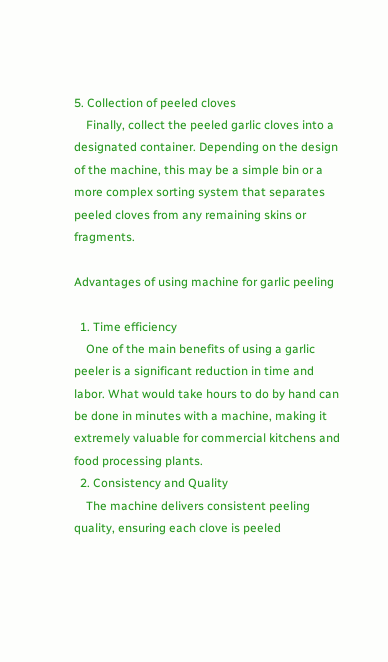5. Collection of peeled cloves
    Finally, collect the peeled garlic cloves into a designated container. Depending on the design of the machine, this may be a simple bin or a more complex sorting system that separates peeled cloves from any remaining skins or fragments.

Advantages of using machine for garlic peeling

  1. Time efficiency
    One of the main benefits of using a garlic peeler is a significant reduction in time and labor. What would take hours to do by hand can be done in minutes with a machine, making it extremely valuable for commercial kitchens and food processing plants.
  2. Consistency and Quality
    The machine delivers consistent peeling quality, ensuring each clove is peeled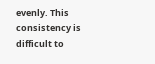evenly. This consistency is difficult to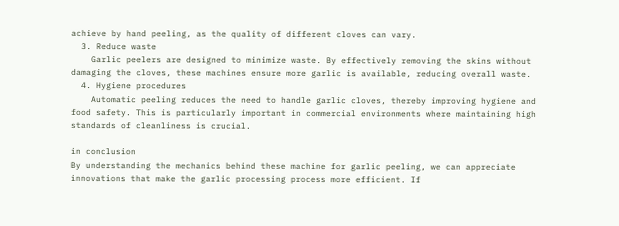achieve by hand peeling, as the quality of different cloves can vary.
  3. Reduce waste
    Garlic peelers are designed to minimize waste. By effectively removing the skins without damaging the cloves, these machines ensure more garlic is available, reducing overall waste.
  4. Hygiene procedures
    Automatic peeling reduces the need to handle garlic cloves, thereby improving hygiene and food safety. This is particularly important in commercial environments where maintaining high standards of cleanliness is crucial.

in conclusion
By understanding the mechanics behind these machine for garlic peeling, we can appreciate innovations that make the garlic processing process more efficient. If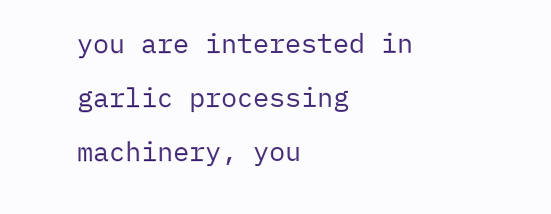you are interested in garlic processing machinery, you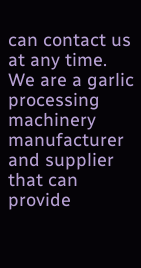can contact us at any time. We are a garlic processing machinery manufacturer and supplier that can provide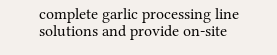complete garlic processing line solutions and provide on-site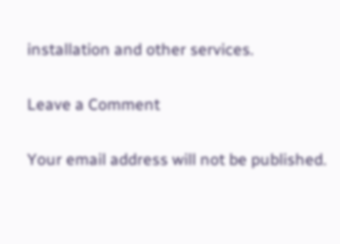installation and other services.

Leave a Comment

Your email address will not be published.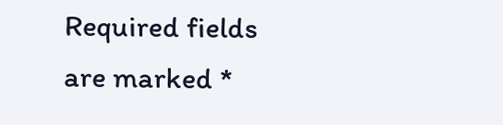Required fields are marked *